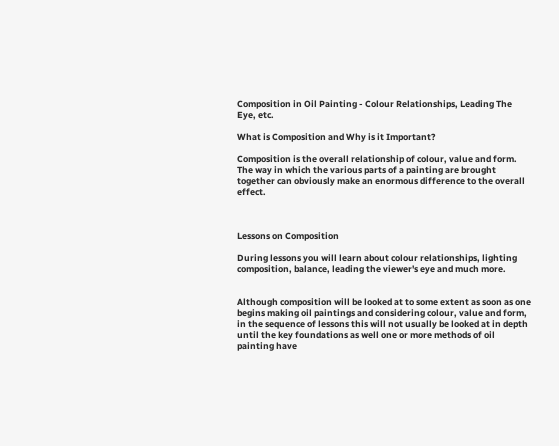Composition in Oil Painting - Colour Relationships, Leading The Eye, etc.

What is Composition and Why is it Important?

Composition is the overall relationship of colour, value and form.  The way in which the various parts of a painting are brought together can obviously make an enormous difference to the overall effect.



Lessons on Composition

During lessons you will learn about colour relationships, lighting composition, balance, leading the viewer's eye and much more.


Although composition will be looked at to some extent as soon as one begins making oil paintings and considering colour, value and form, in the sequence of lessons this will not usually be looked at in depth until the key foundations as well one or more methods of oil painting have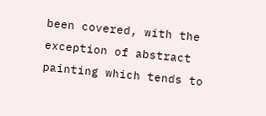been covered, with the exception of abstract painting which tends to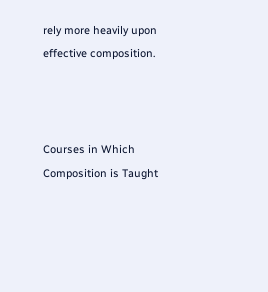rely more heavily upon effective composition.



Courses in Which Composition is Taught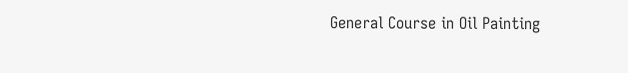General Course in Oil Painting